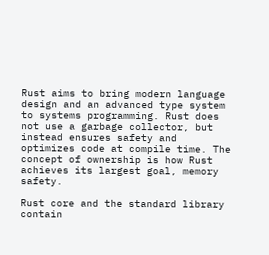Rust aims to bring modern language design and an advanced type system to systems programming. Rust does not use a garbage collector, but instead ensures safety and optimizes code at compile time. The concept of ownership is how Rust achieves its largest goal, memory safety.

Rust core and the standard library contain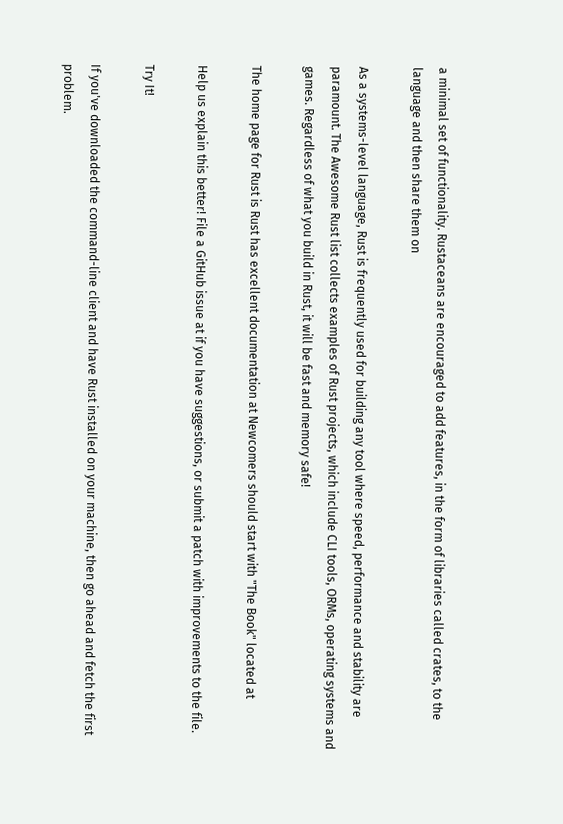a minimal set of functionality. Rustaceans are encouraged to add features, in the form of libraries called crates, to the language and then share them on

As a systems-level language, Rust is frequently used for building any tool where speed, performance and stability are paramount. The Awesome Rust list collects examples of Rust projects, which include CLI tools, ORMs, operating systems and games. Regardless of what you build in Rust, it will be fast and memory safe!

The home page for Rust is Rust has excellent documentation at Newcomers should start with "The Book" located at

Help us explain this better! File a GitHub issue at if you have suggestions, or submit a patch with improvements to the file.

Try It!

If you've downloaded the command-line client and have Rust installed on your machine, then go ahead and fetch the first problem.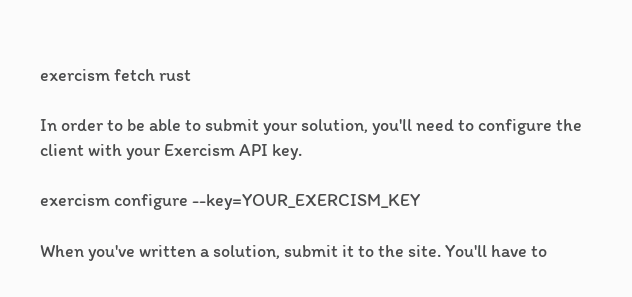exercism fetch rust

In order to be able to submit your solution, you'll need to configure the client with your Exercism API key.

exercism configure --key=YOUR_EXERCISM_KEY

When you've written a solution, submit it to the site. You'll have to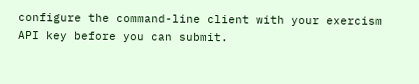configure the command-line client with your exercism API key before you can submit.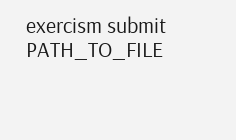exercism submit PATH_TO_FILE